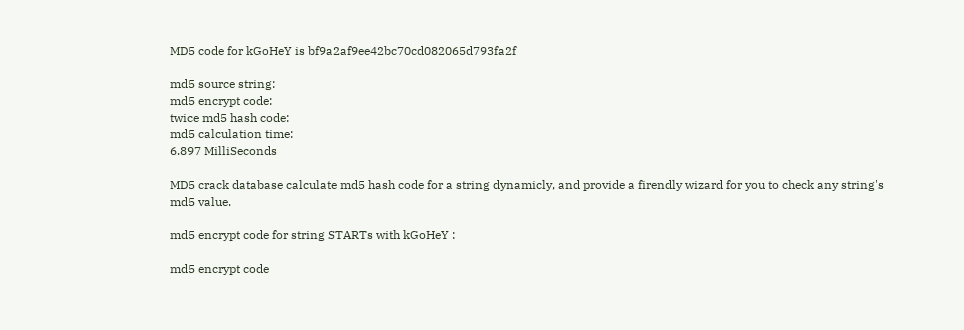MD5 code for kGoHeY is bf9a2af9ee42bc70cd082065d793fa2f

md5 source string:
md5 encrypt code:
twice md5 hash code:
md5 calculation time:
6.897 MilliSeconds

MD5 crack database calculate md5 hash code for a string dynamicly, and provide a firendly wizard for you to check any string's md5 value.

md5 encrypt code for string STARTs with kGoHeY :

md5 encrypt code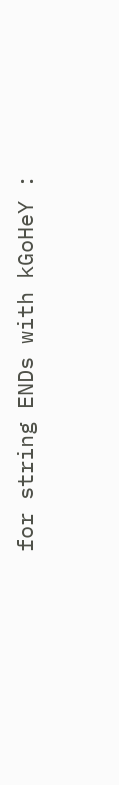for string ENDs with kGoHeY :